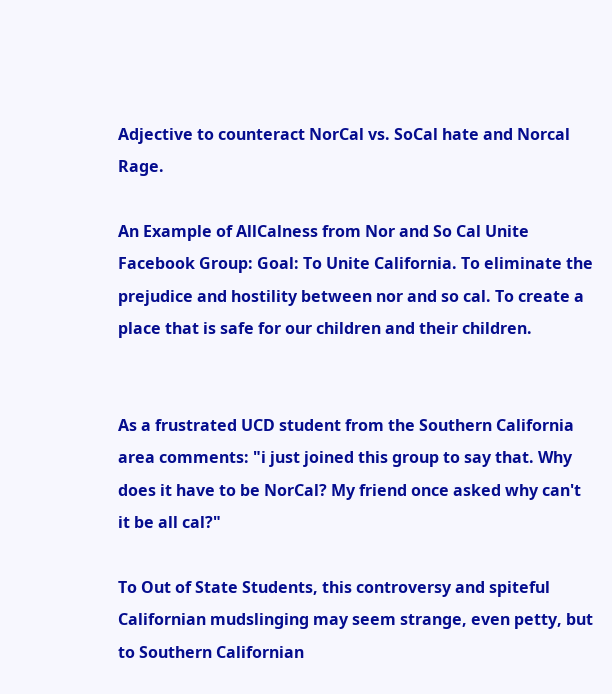Adjective to counteract NorCal vs. SoCal hate and Norcal Rage.

An Example of AllCalness from Nor and So Cal Unite Facebook Group: Goal: To Unite California. To eliminate the prejudice and hostility between nor and so cal. To create a place that is safe for our children and their children.


As a frustrated UCD student from the Southern California area comments: "i just joined this group to say that. Why does it have to be NorCal? My friend once asked why can't it be all cal?"

To Out of State Students, this controversy and spiteful Californian mudslinging may seem strange, even petty, but to Southern Californian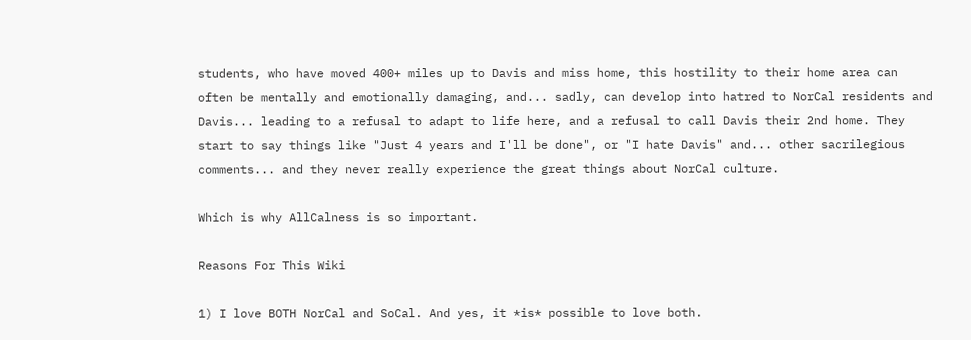students, who have moved 400+ miles up to Davis and miss home, this hostility to their home area can often be mentally and emotionally damaging, and... sadly, can develop into hatred to NorCal residents and Davis... leading to a refusal to adapt to life here, and a refusal to call Davis their 2nd home. They start to say things like "Just 4 years and I'll be done", or "I hate Davis" and... other sacrilegious comments... and they never really experience the great things about NorCal culture.

Which is why AllCalness is so important.

Reasons For This Wiki

1) I love BOTH NorCal and SoCal. And yes, it *is* possible to love both.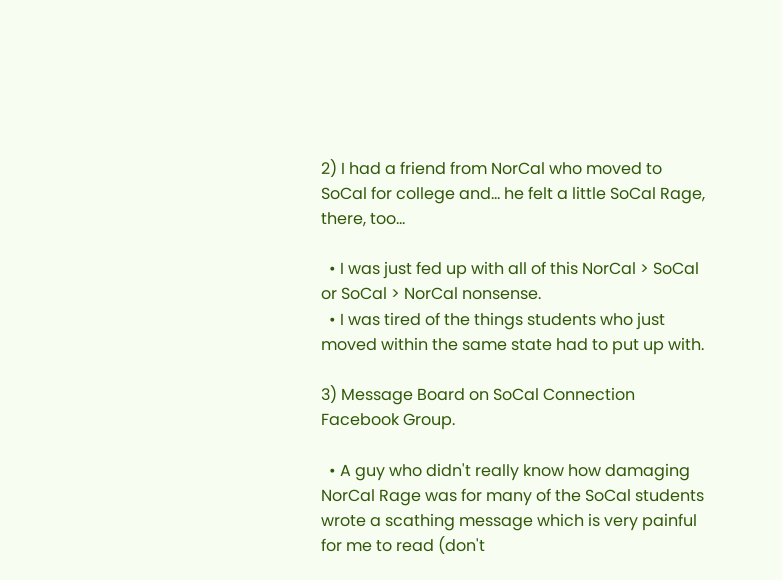2) I had a friend from NorCal who moved to SoCal for college and... he felt a little SoCal Rage, there, too...

  • I was just fed up with all of this NorCal > SoCal or SoCal > NorCal nonsense.
  • I was tired of the things students who just moved within the same state had to put up with.

3) Message Board on SoCal Connection Facebook Group.

  • A guy who didn't really know how damaging NorCal Rage was for many of the SoCal students wrote a scathing message which is very painful for me to read (don't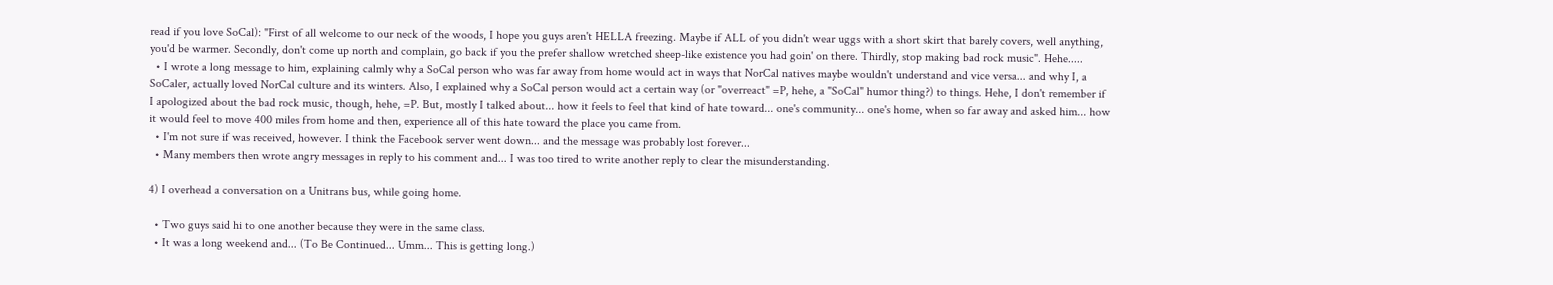read if you love SoCal): "First of all welcome to our neck of the woods, I hope you guys aren't HELLA freezing. Maybe if ALL of you didn't wear uggs with a short skirt that barely covers, well anything, you'd be warmer. Secondly, don't come up north and complain, go back if you the prefer shallow wretched sheep-like existence you had goin' on there. Thirdly, stop making bad rock music". Hehe.....
  • I wrote a long message to him, explaining calmly why a SoCal person who was far away from home would act in ways that NorCal natives maybe wouldn't understand and vice versa... and why I, a SoCaler, actually loved NorCal culture and its winters. Also, I explained why a SoCal person would act a certain way (or "overreact" =P, hehe, a "SoCal" humor thing?) to things. Hehe, I don't remember if I apologized about the bad rock music, though, hehe, =P. But, mostly I talked about... how it feels to feel that kind of hate toward... one's community... one's home, when so far away and asked him... how it would feel to move 400 miles from home and then, experience all of this hate toward the place you came from.
  • I'm not sure if was received, however. I think the Facebook server went down... and the message was probably lost forever...
  • Many members then wrote angry messages in reply to his comment and... I was too tired to write another reply to clear the misunderstanding.

4) I overhead a conversation on a Unitrans bus, while going home.

  • Two guys said hi to one another because they were in the same class.
  • It was a long weekend and... (To Be Continued... Umm... This is getting long.)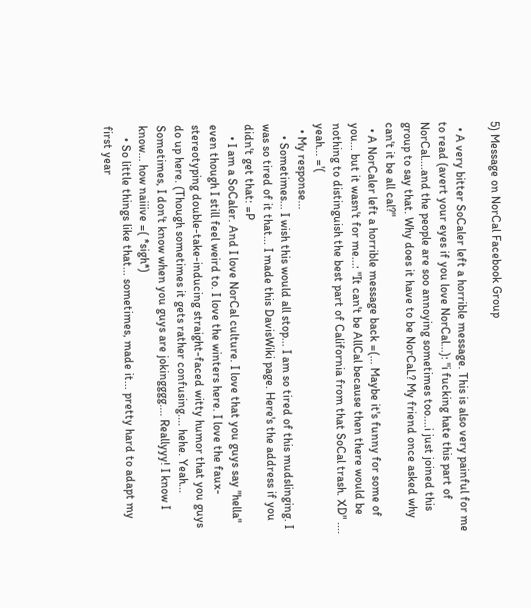5) Message on NorCal Facebook Group

  • A very bitter SoCaler left a horrible message. This is also very painful for me to read (avert your eyes if you love NorCal...): "i fucking hate this part of NorCal....and the people are soo annoying sometimes too....i just joined this group to say that. Why does it have to be NorCaL? My friend once asked why can't it be all cal?"
  • A NorCaler left a horrible message back =(... Maybe it's funny for some of you... but it wasn't for me...: "It can't be AllCal because then there would be nothing to distinguish the best part of California from that SoCal trash. XD" .... yeah... ='(
  • My response...
    • Sometimes... I wish this would all stop... I am so tired of this mudslinging. I was so tired of it that... I made this DavisWiki page. Here's the address if you didn't get that: =P
    • I am a SoCaler. And I love NorCal culture. I love that you guys say "hella" even though I still feel weird to. I love the winters here. I love the faux-stereotyping double-take-inducing straight-faced witty humor that you guys do up here. (Though sometimes it gets rather confusing.... hehe. Yeah... Sometimes, I don't know when you guys are jokingggg.... Reallyyy! I know I know... how naiiive =( *sigh*)
    • So little things like that... sometimes, made it... pretty hard to adapt my first year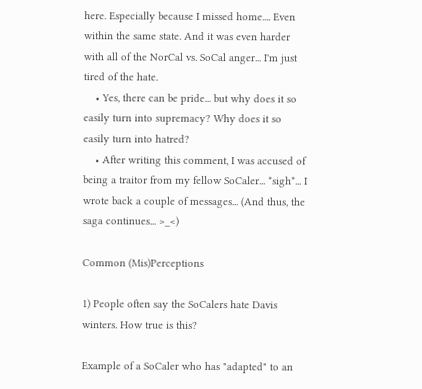here. Especially because I missed home.... Even within the same state. And it was even harder with all of the NorCal vs. SoCal anger... I'm just tired of the hate.
    • Yes, there can be pride... but why does it so easily turn into supremacy? Why does it so easily turn into hatred?
    • After writing this comment, I was accused of being a traitor from my fellow SoCaler... *sigh*... I wrote back a couple of messages... (And thus, the saga continues... >_<)

Common (Mis)Perceptions

1) People often say the SoCalers hate Davis winters. How true is this?

Example of a SoCaler who has "adapted" to an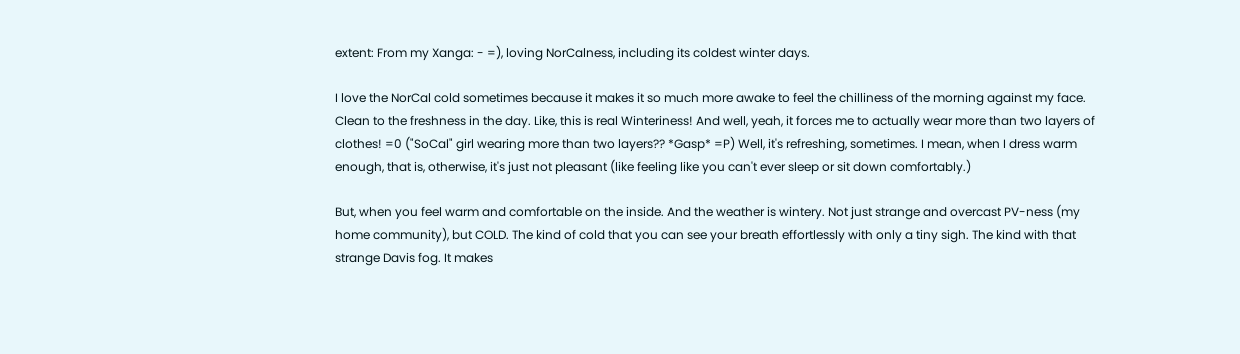extent: From my Xanga: - =), loving NorCalness, including its coldest winter days.

I love the NorCal cold sometimes because it makes it so much more awake to feel the chilliness of the morning against my face. Clean to the freshness in the day. Like, this is real Winteriness! And well, yeah, it forces me to actually wear more than two layers of clothes! =0 ("SoCal" girl wearing more than two layers?? *Gasp* =P) Well, it's refreshing, sometimes. I mean, when I dress warm enough, that is, otherwise, it's just not pleasant (like feeling like you can't ever sleep or sit down comfortably.)

But, when you feel warm and comfortable on the inside. And the weather is wintery. Not just strange and overcast PV-ness (my home community), but COLD. The kind of cold that you can see your breath effortlessly with only a tiny sigh. The kind with that strange Davis fog. It makes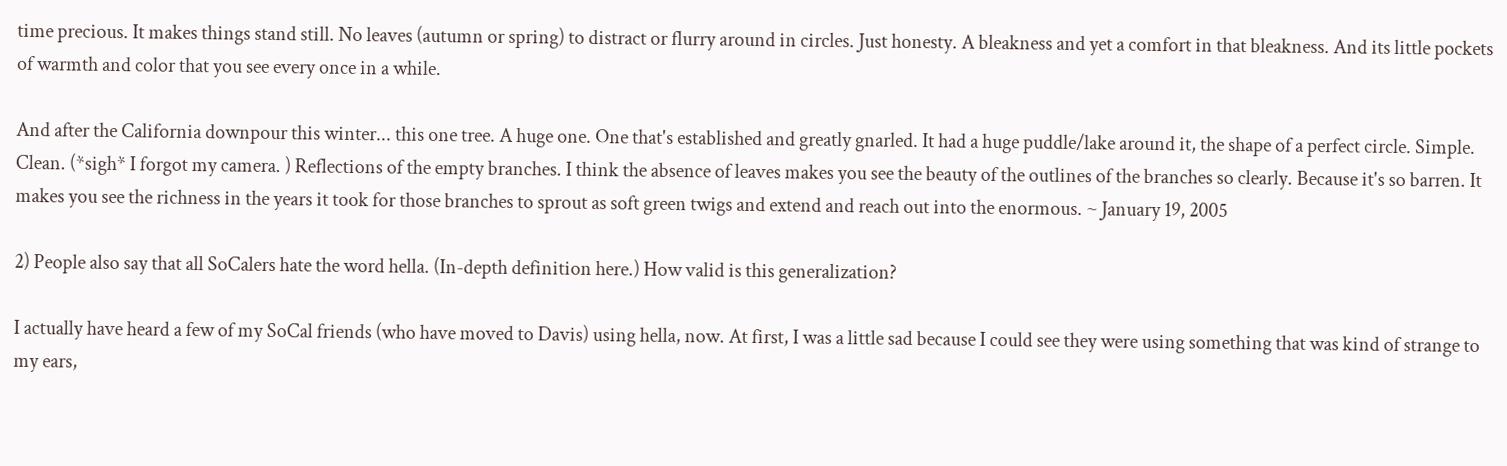time precious. It makes things stand still. No leaves (autumn or spring) to distract or flurry around in circles. Just honesty. A bleakness and yet a comfort in that bleakness. And its little pockets of warmth and color that you see every once in a while.

And after the California downpour this winter... this one tree. A huge one. One that's established and greatly gnarled. It had a huge puddle/lake around it, the shape of a perfect circle. Simple. Clean. (*sigh* I forgot my camera. ) Reflections of the empty branches. I think the absence of leaves makes you see the beauty of the outlines of the branches so clearly. Because it's so barren. It makes you see the richness in the years it took for those branches to sprout as soft green twigs and extend and reach out into the enormous. ~ January 19, 2005

2) People also say that all SoCalers hate the word hella. (In-depth definition here.) How valid is this generalization?

I actually have heard a few of my SoCal friends (who have moved to Davis) using hella, now. At first, I was a little sad because I could see they were using something that was kind of strange to my ears,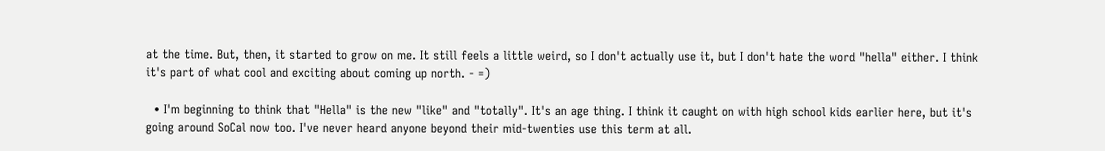at the time. But, then, it started to grow on me. It still feels a little weird, so I don't actually use it, but I don't hate the word "hella" either. I think it's part of what cool and exciting about coming up north. - =)

  • I'm beginning to think that "Hella" is the new "like" and "totally". It's an age thing. I think it caught on with high school kids earlier here, but it's going around SoCal now too. I've never heard anyone beyond their mid-twenties use this term at all.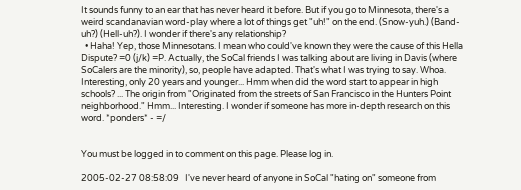It sounds funny to an ear that has never heard it before. But if you go to Minnesota, there's a weird scandanavian word-play where a lot of things get "uh!" on the end. (Snow-yuh.) (Band-uh?) (Hell-uh?). I wonder if there's any relationship?
  • Haha! Yep, those Minnesotans. I mean who could've known they were the cause of this Hella Dispute? =0 (j/k) =P. Actually, the SoCal friends I was talking about are living in Davis (where SoCalers are the minority), so, people have adapted. That's what I was trying to say. Whoa. Interesting, only 20 years and younger... Hmm when did the word start to appear in high schools? ... The origin from "Originated from the streets of San Francisco in the Hunters Point neighborhood." Hmm... Interesting. I wonder if someone has more in-depth research on this word. *ponders* - =/


You must be logged in to comment on this page. Please log in.

2005-02-27 08:58:09   I've never heard of anyone in SoCal "hating on" someone from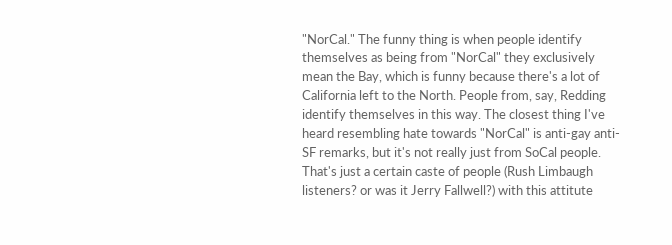"NorCal." The funny thing is when people identify themselves as being from "NorCal" they exclusively mean the Bay, which is funny because there's a lot of California left to the North. People from, say, Redding identify themselves in this way. The closest thing I've heard resembling hate towards "NorCal" is anti-gay anti-SF remarks, but it's not really just from SoCal people. That's just a certain caste of people (Rush Limbaugh listeners? or was it Jerry Fallwell?) with this attitute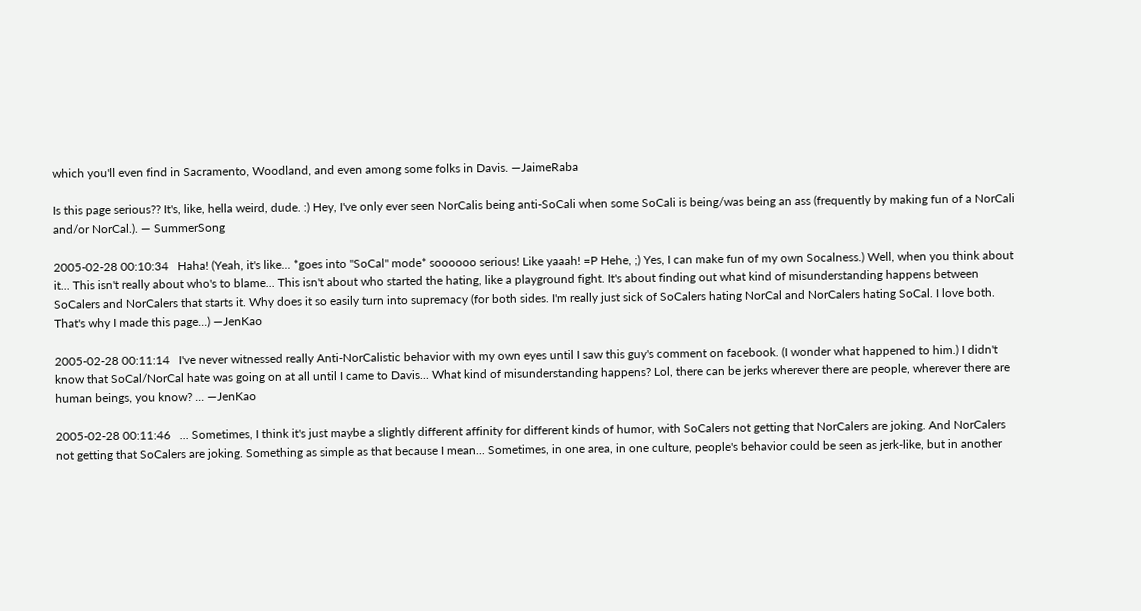which you'll even find in Sacramento, Woodland, and even among some folks in Davis. —JaimeRaba

Is this page serious?? It's, like, hella weird, dude. :) Hey, I've only ever seen NorCalis being anti-SoCali when some SoCali is being/was being an ass (frequently by making fun of a NorCali and/or NorCal.). — SummerSong

2005-02-28 00:10:34   Haha! (Yeah, it's like... *goes into "SoCal" mode* soooooo serious! Like yaaah! =P Hehe, ;) Yes, I can make fun of my own Socalness.) Well, when you think about it... This isn't really about who's to blame... This isn't about who started the hating, like a playground fight. It's about finding out what kind of misunderstanding happens between SoCalers and NorCalers that starts it. Why does it so easily turn into supremacy (for both sides. I'm really just sick of SoCalers hating NorCal and NorCalers hating SoCal. I love both. That's why I made this page...) —JenKao

2005-02-28 00:11:14   I've never witnessed really Anti-NorCalistic behavior with my own eyes until I saw this guy's comment on facebook. (I wonder what happened to him.) I didn't know that SoCal/NorCal hate was going on at all until I came to Davis... What kind of misunderstanding happens? Lol, there can be jerks wherever there are people, wherever there are human beings, you know? ... —JenKao

2005-02-28 00:11:46   ... Sometimes, I think it's just maybe a slightly different affinity for different kinds of humor, with SoCalers not getting that NorCalers are joking. And NorCalers not getting that SoCalers are joking. Something as simple as that because I mean... Sometimes, in one area, in one culture, people's behavior could be seen as jerk-like, but in another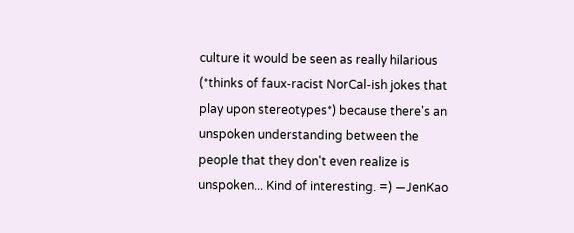culture it would be seen as really hilarious (*thinks of faux-racist NorCal-ish jokes that play upon stereotypes*) because there's an unspoken understanding between the people that they don't even realize is unspoken... Kind of interesting. =) —JenKao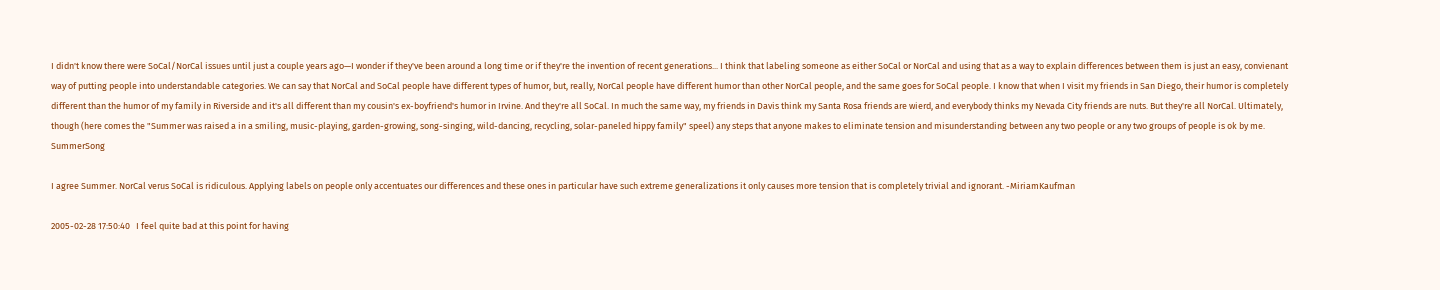I didn't know there were SoCal/NorCal issues until just a couple years ago—I wonder if they've been around a long time or if they're the invention of recent generations... I think that labeling someone as either SoCal or NorCal and using that as a way to explain differences between them is just an easy, convienant way of putting people into understandable categories. We can say that NorCal and SoCal people have different types of humor, but, really, NorCal people have different humor than other NorCal people, and the same goes for SoCal people. I know that when I visit my friends in San Diego, their humor is completely different than the humor of my family in Riverside and it's all different than my cousin's ex-boyfriend's humor in Irvine. And they're all SoCal. In much the same way, my friends in Davis think my Santa Rosa friends are wierd, and everybody thinks my Nevada City friends are nuts. But they're all NorCal. Ultimately, though (here comes the "Summer was raised a in a smiling, music-playing, garden-growing, song-singing, wild-dancing, recycling, solar-paneled hippy family" speel) any steps that anyone makes to eliminate tension and misunderstanding between any two people or any two groups of people is ok by me. SummerSong

I agree Summer. NorCal verus SoCal is ridiculous. Applying labels on people only accentuates our differences and these ones in particular have such extreme generalizations it only causes more tension that is completely trivial and ignorant. -MiriamKaufman

2005-02-28 17:50:40   I feel quite bad at this point for having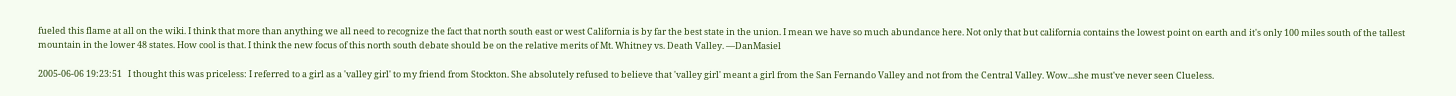fueled this flame at all on the wiki. I think that more than anything we all need to recognize the fact that north south east or west California is by far the best state in the union. I mean we have so much abundance here. Not only that but california contains the lowest point on earth and it's only 100 miles south of the tallest mountain in the lower 48 states. How cool is that. I think the new focus of this north south debate should be on the relative merits of Mt. Whitney vs. Death Valley. —DanMasiel

2005-06-06 19:23:51   I thought this was priceless: I referred to a girl as a 'valley girl' to my friend from Stockton. She absolutely refused to believe that 'valley girl' meant a girl from the San Fernando Valley and not from the Central Valley. Wow...she must've never seen Clueless.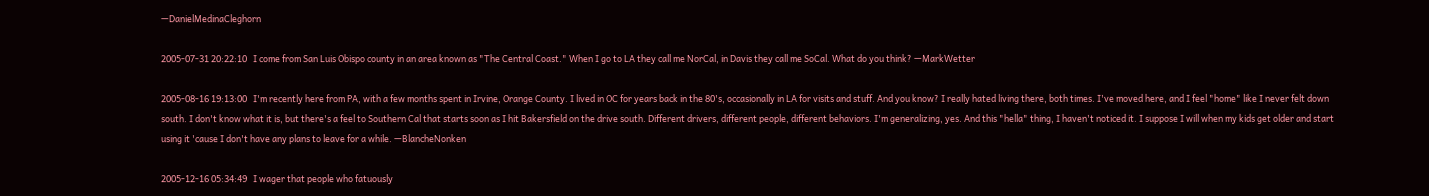—DanielMedinaCleghorn

2005-07-31 20:22:10   I come from San Luis Obispo county in an area known as "The Central Coast." When I go to LA they call me NorCal, in Davis they call me SoCal. What do you think? —MarkWetter

2005-08-16 19:13:00   I'm recently here from PA, with a few months spent in Irvine, Orange County. I lived in OC for years back in the 80's, occasionally in LA for visits and stuff. And you know? I really hated living there, both times. I've moved here, and I feel "home" like I never felt down south. I don't know what it is, but there's a feel to Southern Cal that starts soon as I hit Bakersfield on the drive south. Different drivers, different people, different behaviors. I'm generalizing, yes. And this "hella" thing, I haven't noticed it. I suppose I will when my kids get older and start using it 'cause I don't have any plans to leave for a while. —BlancheNonken

2005-12-16 05:34:49   I wager that people who fatuously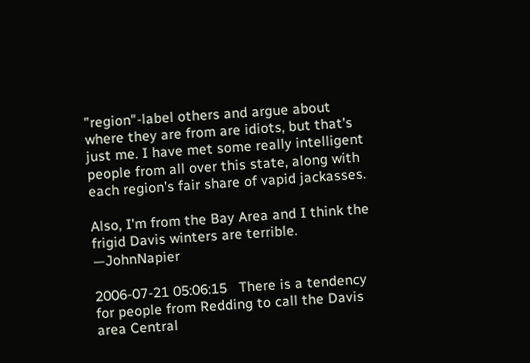"region"-label others and argue about where they are from are idiots, but that's just me. I have met some really intelligent people from all over this state, along with each region's fair share of vapid jackasses.

Also, I'm from the Bay Area and I think the frigid Davis winters are terrible. —JohnNapier

2006-07-21 05:06:15   There is a tendency for people from Redding to call the Davis area Central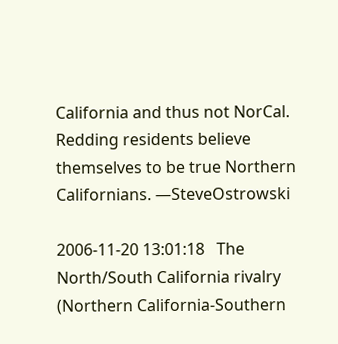California and thus not NorCal. Redding residents believe themselves to be true Northern Californians. —SteveOstrowski

2006-11-20 13:01:18   The North/South California rivalry (Northern California-Southern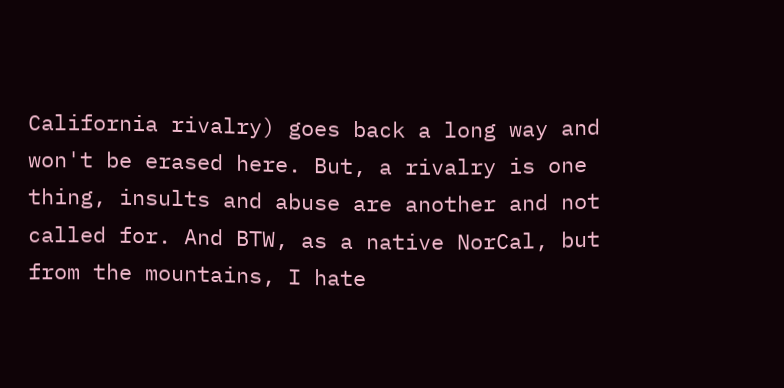California rivalry) goes back a long way and won't be erased here. But, a rivalry is one thing, insults and abuse are another and not called for. And BTW, as a native NorCal, but from the mountains, I hate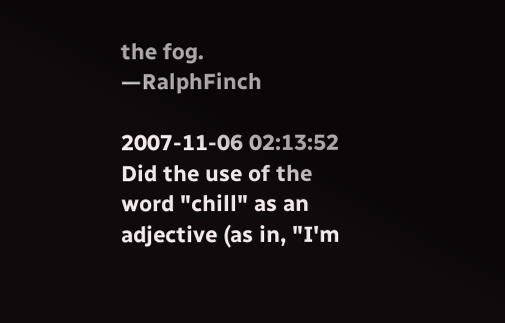the fog. —RalphFinch

2007-11-06 02:13:52   Did the use of the word "chill" as an adjective (as in, "I'm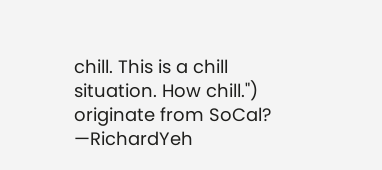chill. This is a chill situation. How chill.") originate from SoCal? —RichardYeh